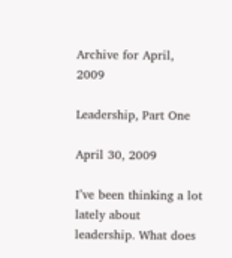Archive for April, 2009

Leadership, Part One

April 30, 2009

I’ve been thinking a lot lately about leadership. What does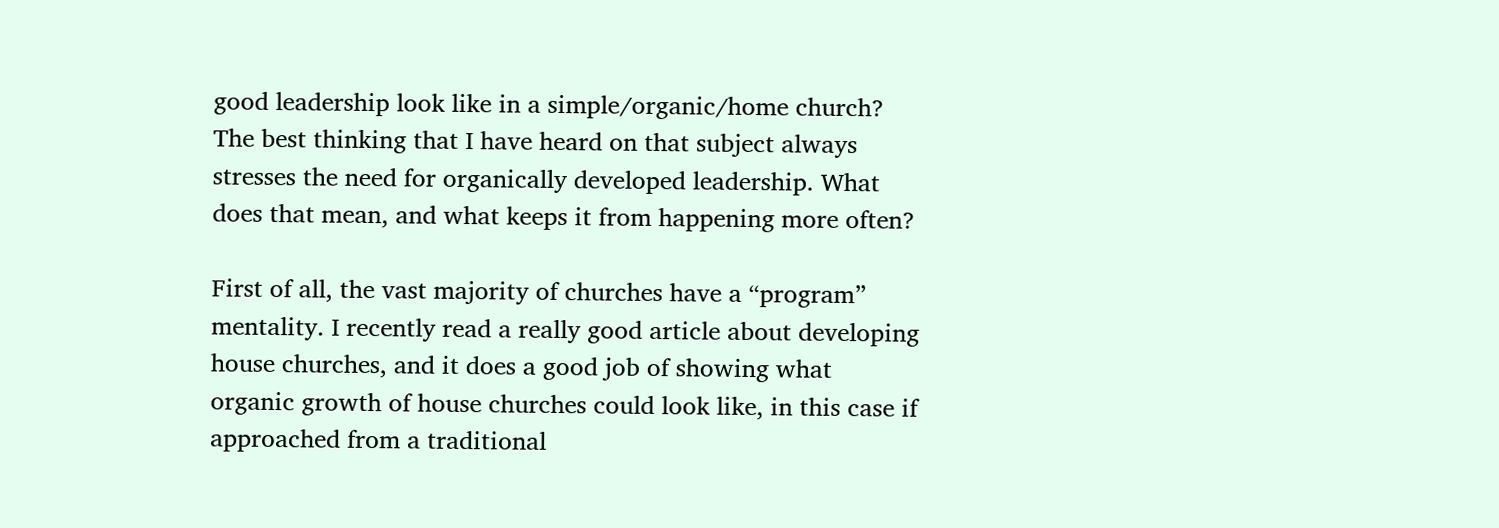good leadership look like in a simple/organic/home church? The best thinking that I have heard on that subject always stresses the need for organically developed leadership. What does that mean, and what keeps it from happening more often?

First of all, the vast majority of churches have a “program” mentality. I recently read a really good article about developing house churches, and it does a good job of showing what organic growth of house churches could look like, in this case if approached from a traditional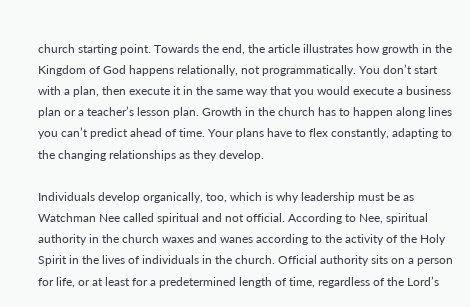church starting point. Towards the end, the article illustrates how growth in the Kingdom of God happens relationally, not programmatically. You don’t start with a plan, then execute it in the same way that you would execute a business plan or a teacher’s lesson plan. Growth in the church has to happen along lines you can’t predict ahead of time. Your plans have to flex constantly, adapting to the changing relationships as they develop.

Individuals develop organically, too, which is why leadership must be as Watchman Nee called spiritual and not official. According to Nee, spiritual authority in the church waxes and wanes according to the activity of the Holy Spirit in the lives of individuals in the church. Official authority sits on a person for life, or at least for a predetermined length of time, regardless of the Lord’s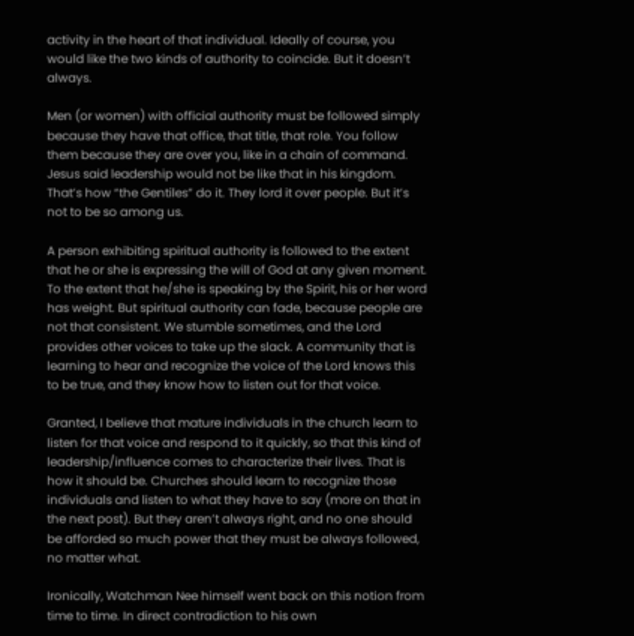activity in the heart of that individual. Ideally of course, you would like the two kinds of authority to coincide. But it doesn’t always.

Men (or women) with official authority must be followed simply because they have that office, that title, that role. You follow them because they are over you, like in a chain of command. Jesus said leadership would not be like that in his kingdom. That’s how “the Gentiles” do it. They lord it over people. But it’s not to be so among us.

A person exhibiting spiritual authority is followed to the extent that he or she is expressing the will of God at any given moment. To the extent that he/she is speaking by the Spirit, his or her word has weight. But spiritual authority can fade, because people are not that consistent. We stumble sometimes, and the Lord provides other voices to take up the slack. A community that is learning to hear and recognize the voice of the Lord knows this to be true, and they know how to listen out for that voice.

Granted, I believe that mature individuals in the church learn to listen for that voice and respond to it quickly, so that this kind of leadership/influence comes to characterize their lives. That is how it should be. Churches should learn to recognize those individuals and listen to what they have to say (more on that in the next post). But they aren’t always right, and no one should be afforded so much power that they must be always followed, no matter what.

Ironically, Watchman Nee himself went back on this notion from time to time. In direct contradiction to his own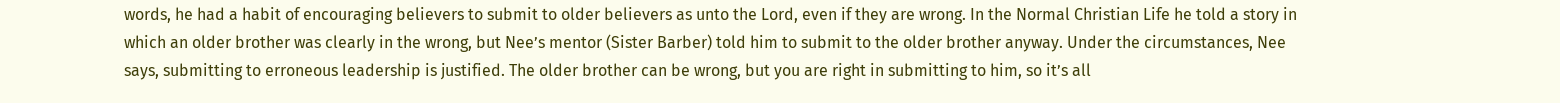words, he had a habit of encouraging believers to submit to older believers as unto the Lord, even if they are wrong. In the Normal Christian Life he told a story in which an older brother was clearly in the wrong, but Nee’s mentor (Sister Barber) told him to submit to the older brother anyway. Under the circumstances, Nee says, submitting to erroneous leadership is justified. The older brother can be wrong, but you are right in submitting to him, so it’s all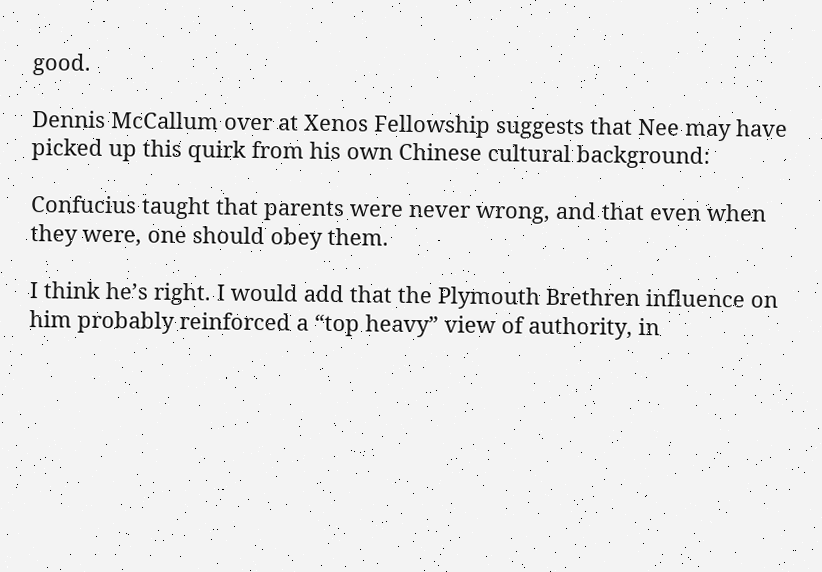good.

Dennis McCallum over at Xenos Fellowship suggests that Nee may have picked up this quirk from his own Chinese cultural background:

Confucius taught that parents were never wrong, and that even when they were, one should obey them.

I think he’s right. I would add that the Plymouth Brethren influence on him probably reinforced a “top heavy” view of authority, in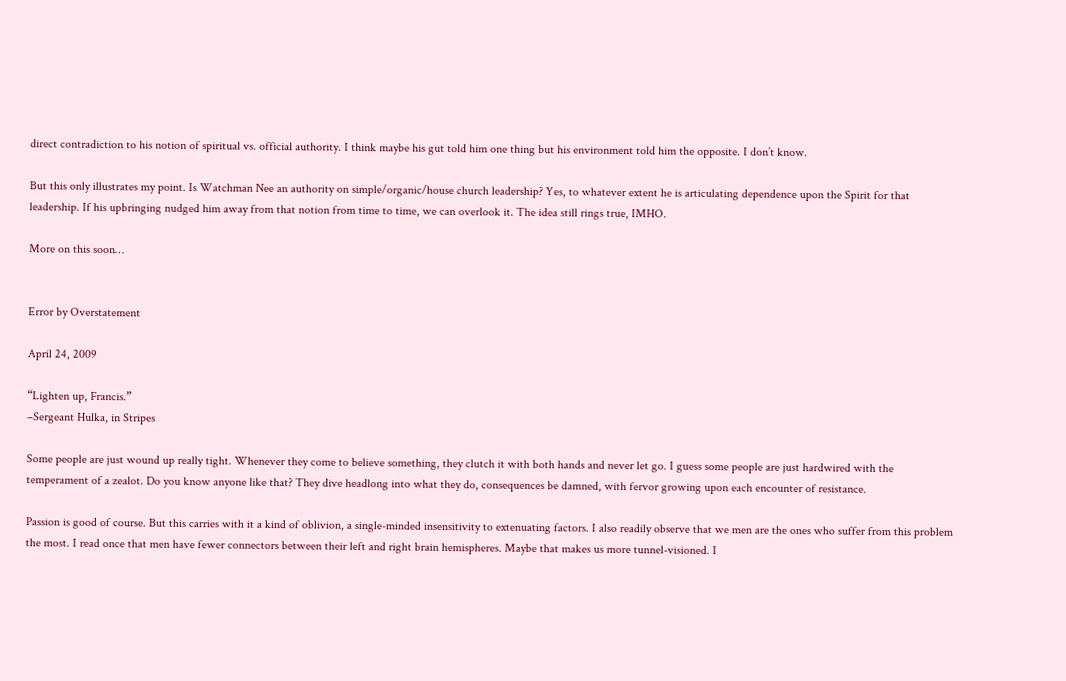direct contradiction to his notion of spiritual vs. official authority. I think maybe his gut told him one thing but his environment told him the opposite. I don’t know.

But this only illustrates my point. Is Watchman Nee an authority on simple/organic/house church leadership? Yes, to whatever extent he is articulating dependence upon the Spirit for that leadership. If his upbringing nudged him away from that notion from time to time, we can overlook it. The idea still rings true, IMHO.

More on this soon…


Error by Overstatement

April 24, 2009

“Lighten up, Francis.”
–Sergeant Hulka, in Stripes

Some people are just wound up really tight. Whenever they come to believe something, they clutch it with both hands and never let go. I guess some people are just hardwired with the temperament of a zealot. Do you know anyone like that? They dive headlong into what they do, consequences be damned, with fervor growing upon each encounter of resistance.

Passion is good of course. But this carries with it a kind of oblivion, a single-minded insensitivity to extenuating factors. I also readily observe that we men are the ones who suffer from this problem the most. I read once that men have fewer connectors between their left and right brain hemispheres. Maybe that makes us more tunnel-visioned. I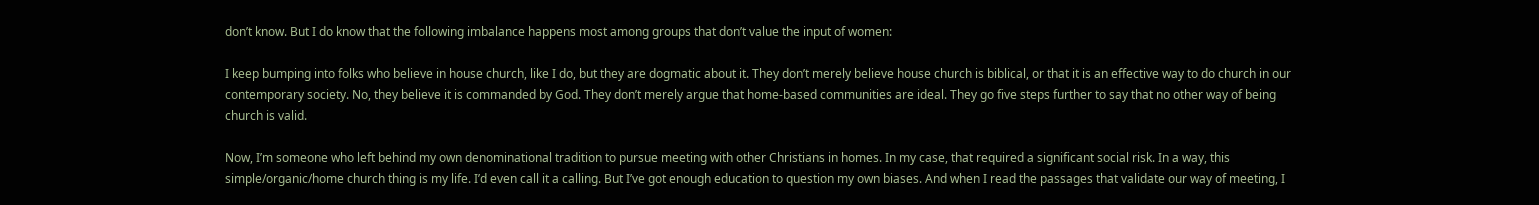don’t know. But I do know that the following imbalance happens most among groups that don’t value the input of women:

I keep bumping into folks who believe in house church, like I do, but they are dogmatic about it. They don’t merely believe house church is biblical, or that it is an effective way to do church in our contemporary society. No, they believe it is commanded by God. They don’t merely argue that home-based communities are ideal. They go five steps further to say that no other way of being church is valid.

Now, I’m someone who left behind my own denominational tradition to pursue meeting with other Christians in homes. In my case, that required a significant social risk. In a way, this simple/organic/home church thing is my life. I’d even call it a calling. But I’ve got enough education to question my own biases. And when I read the passages that validate our way of meeting, I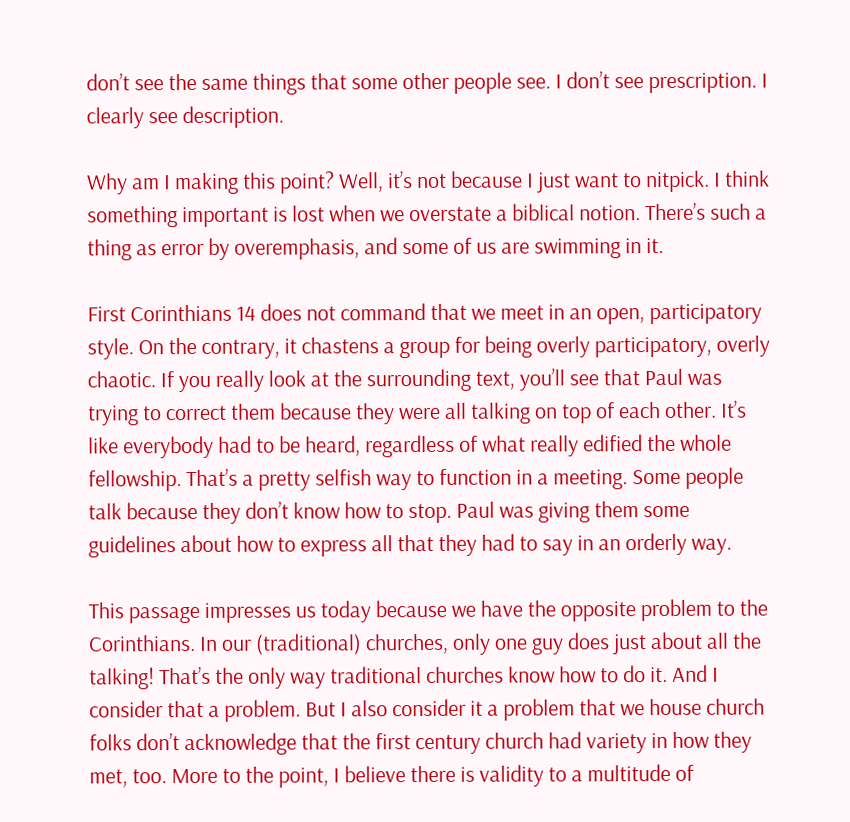don’t see the same things that some other people see. I don’t see prescription. I clearly see description.

Why am I making this point? Well, it’s not because I just want to nitpick. I think something important is lost when we overstate a biblical notion. There’s such a thing as error by overemphasis, and some of us are swimming in it.

First Corinthians 14 does not command that we meet in an open, participatory style. On the contrary, it chastens a group for being overly participatory, overly chaotic. If you really look at the surrounding text, you’ll see that Paul was trying to correct them because they were all talking on top of each other. It’s like everybody had to be heard, regardless of what really edified the whole fellowship. That’s a pretty selfish way to function in a meeting. Some people talk because they don’t know how to stop. Paul was giving them some guidelines about how to express all that they had to say in an orderly way.

This passage impresses us today because we have the opposite problem to the Corinthians. In our (traditional) churches, only one guy does just about all the talking! That’s the only way traditional churches know how to do it. And I consider that a problem. But I also consider it a problem that we house church folks don’t acknowledge that the first century church had variety in how they met, too. More to the point, I believe there is validity to a multitude of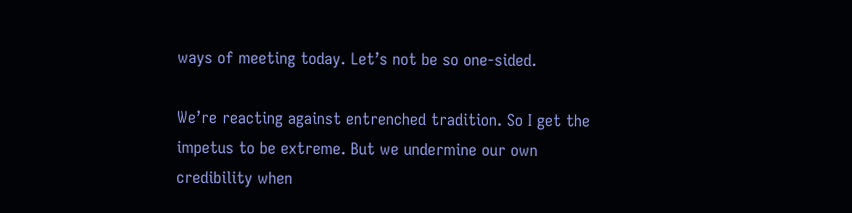ways of meeting today. Let’s not be so one-sided.

We’re reacting against entrenched tradition. So I get the impetus to be extreme. But we undermine our own credibility when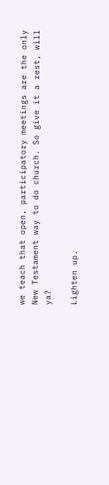we teach that open, participatory meetings are the only New Testament way to do church. So give it a rest, will ya?

Lighten up.